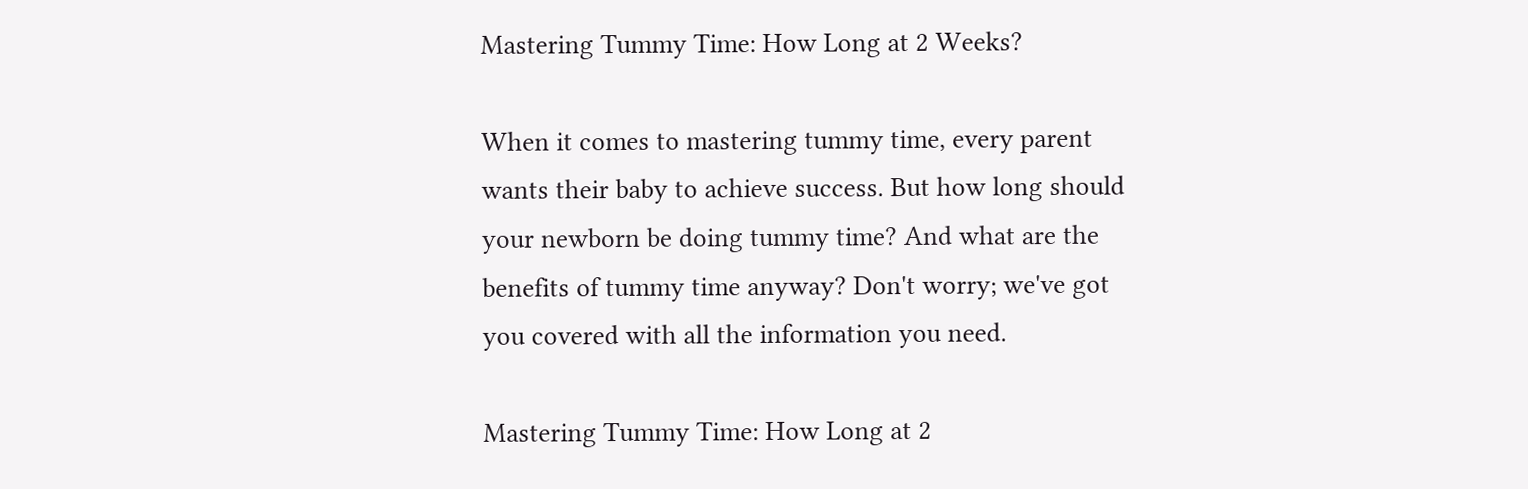Mastering Tummy Time: How Long at 2 Weeks?

When it comes to mastering tummy time, every parent wants their baby to achieve success. But how long should your newborn be doing tummy time? And what are the benefits of tummy time anyway? Don't worry; we've got you covered with all the information you need.

Mastering Tummy Time: How Long at 2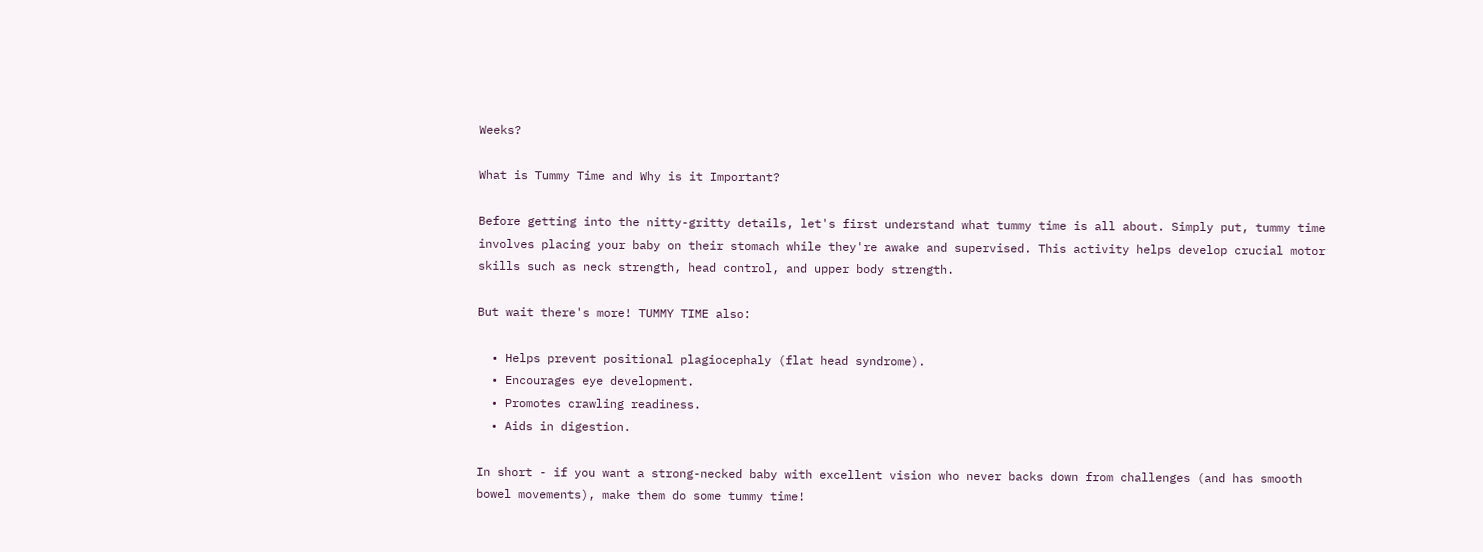Weeks?

What is Tummy Time and Why is it Important?

Before getting into the nitty-gritty details, let's first understand what tummy time is all about. Simply put, tummy time involves placing your baby on their stomach while they're awake and supervised. This activity helps develop crucial motor skills such as neck strength, head control, and upper body strength.

But wait there's more! TUMMY TIME also:

  • Helps prevent positional plagiocephaly (flat head syndrome).
  • Encourages eye development.
  • Promotes crawling readiness.
  • Aids in digestion.

In short - if you want a strong-necked baby with excellent vision who never backs down from challenges (and has smooth bowel movements), make them do some tummy time!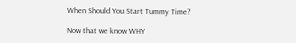When Should You Start Tummy Time?

Now that we know WHY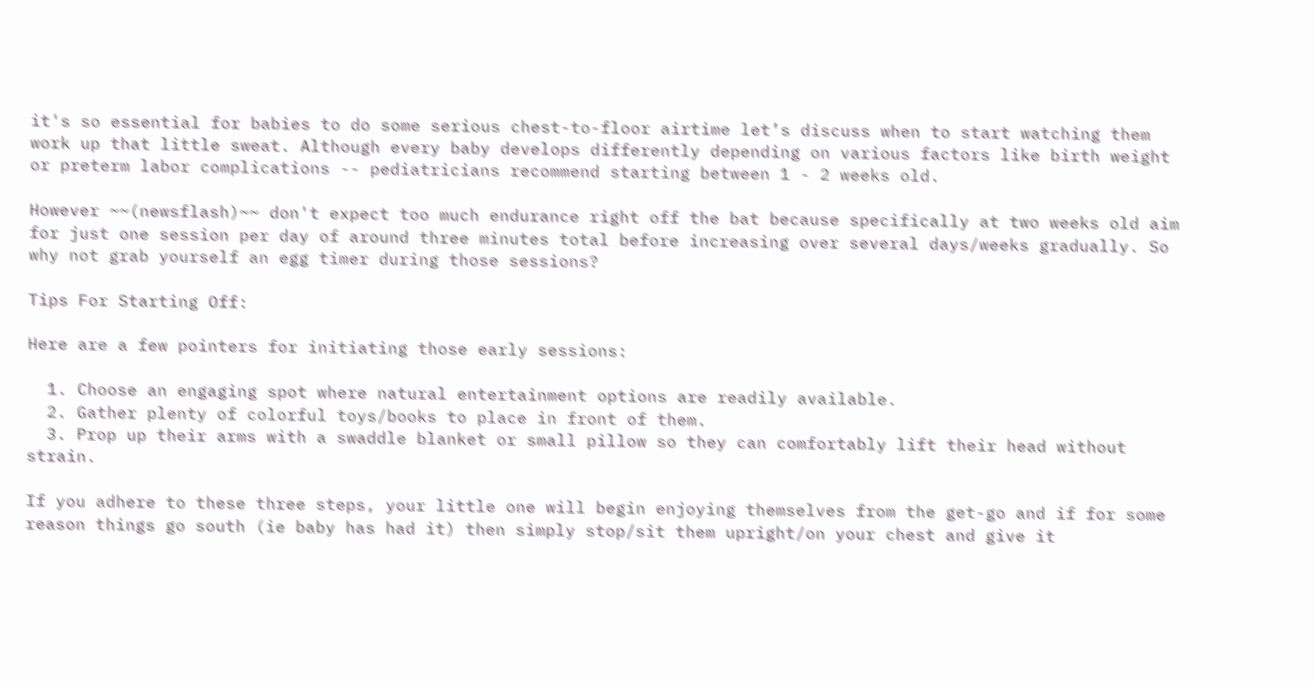it's so essential for babies to do some serious chest-to-floor airtime let’s discuss when to start watching them work up that little sweat. Although every baby develops differently depending on various factors like birth weight or preterm labor complications -- pediatricians recommend starting between 1 - 2 weeks old.

However ~~(newsflash)~~ don't expect too much endurance right off the bat because specifically at two weeks old aim for just one session per day of around three minutes total before increasing over several days/weeks gradually. So why not grab yourself an egg timer during those sessions?

Tips For Starting Off:

Here are a few pointers for initiating those early sessions:

  1. Choose an engaging spot where natural entertainment options are readily available.
  2. Gather plenty of colorful toys/books to place in front of them.
  3. Prop up their arms with a swaddle blanket or small pillow so they can comfortably lift their head without strain.

If you adhere to these three steps, your little one will begin enjoying themselves from the get-go and if for some reason things go south (ie baby has had it) then simply stop/sit them upright/on your chest and give it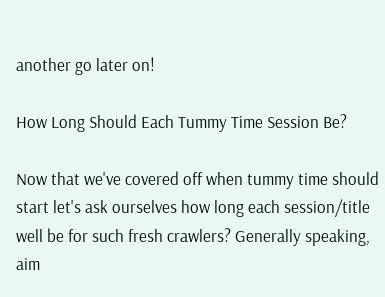another go later on!

How Long Should Each Tummy Time Session Be?

Now that we've covered off when tummy time should start let's ask ourselves how long each session/title well be for such fresh crawlers? Generally speaking, aim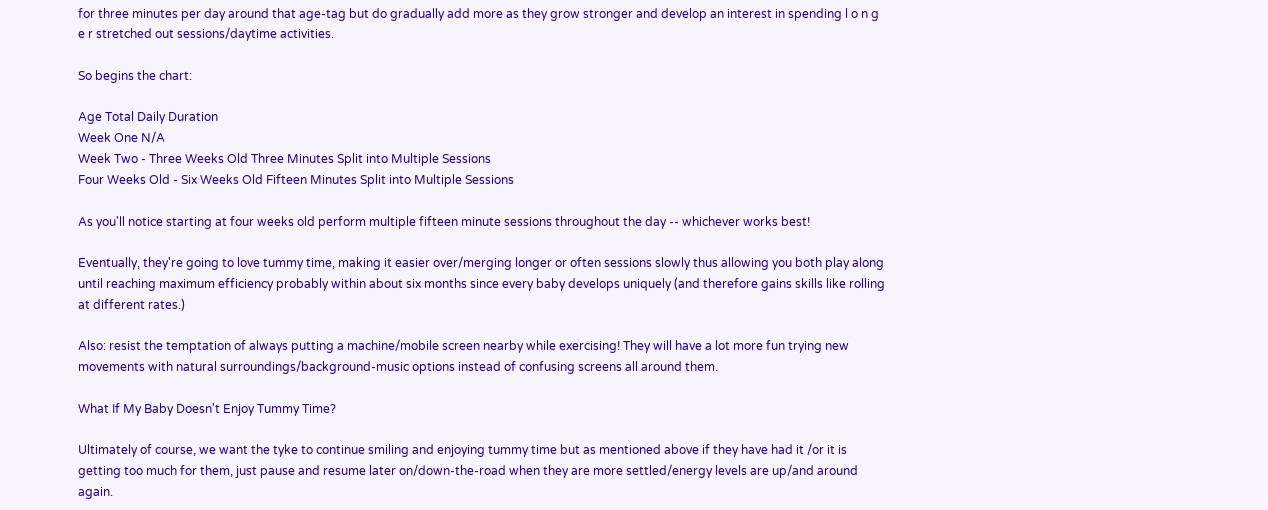for three minutes per day around that age-tag but do gradually add more as they grow stronger and develop an interest in spending l o n g e r stretched out sessions/daytime activities.

So begins the chart:

Age Total Daily Duration
Week One N/A
Week Two - Three Weeks Old Three Minutes Split into Multiple Sessions
Four Weeks Old - Six Weeks Old Fifteen Minutes Split into Multiple Sessions

As you'll notice starting at four weeks old perform multiple fifteen minute sessions throughout the day -- whichever works best!

Eventually, they're going to love tummy time, making it easier over/merging longer or often sessions slowly thus allowing you both play along until reaching maximum efficiency probably within about six months since every baby develops uniquely (and therefore gains skills like rolling at different rates.)

Also: resist the temptation of always putting a machine/mobile screen nearby while exercising! They will have a lot more fun trying new movements with natural surroundings/background-music options instead of confusing screens all around them.

What If My Baby Doesn't Enjoy Tummy Time?

Ultimately of course, we want the tyke to continue smiling and enjoying tummy time but as mentioned above if they have had it /or it is getting too much for them, just pause and resume later on/down-the-road when they are more settled/energy levels are up/and around again.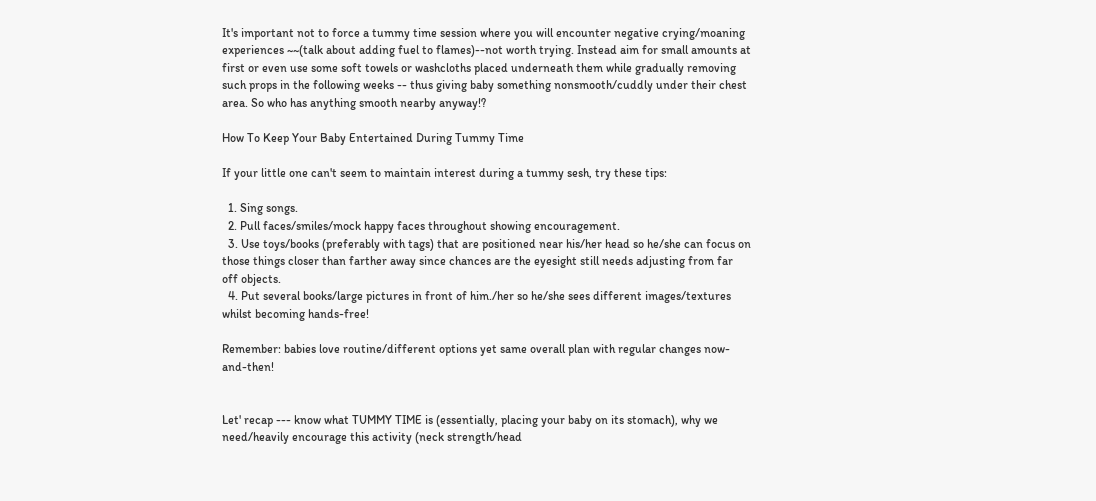It's important not to force a tummy time session where you will encounter negative crying/moaning experiences ~~(talk about adding fuel to flames)--not worth trying. Instead aim for small amounts at first or even use some soft towels or washcloths placed underneath them while gradually removing such props in the following weeks -- thus giving baby something nonsmooth/cuddly under their chest area. So who has anything smooth nearby anyway!?

How To Keep Your Baby Entertained During Tummy Time

If your little one can't seem to maintain interest during a tummy sesh, try these tips:

  1. Sing songs.
  2. Pull faces/smiles/mock happy faces throughout showing encouragement.
  3. Use toys/books (preferably with tags) that are positioned near his/her head so he/she can focus on those things closer than farther away since chances are the eyesight still needs adjusting from far off objects.
  4. Put several books/large pictures in front of him./her so he/she sees different images/textures whilst becoming hands-free!

Remember: babies love routine/different options yet same overall plan with regular changes now-and-then!


Let' recap --- know what TUMMY TIME is (essentially, placing your baby on its stomach), why we need/heavily encourage this activity (neck strength/head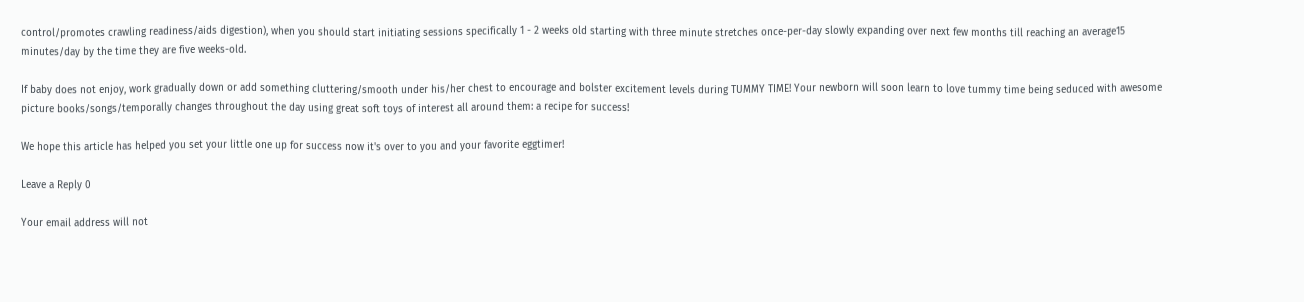control/promotes crawling readiness/aids digestion), when you should start initiating sessions specifically 1 - 2 weeks old starting with three minute stretches once-per-day slowly expanding over next few months till reaching an average15 minutes/day by the time they are five weeks-old.

If baby does not enjoy, work gradually down or add something cluttering/smooth under his/her chest to encourage and bolster excitement levels during TUMMY TIME! Your newborn will soon learn to love tummy time being seduced with awesome picture books/songs/temporally changes throughout the day using great soft toys of interest all around them: a recipe for success!

We hope this article has helped you set your little one up for success now it's over to you and your favorite eggtimer!

Leave a Reply 0

Your email address will not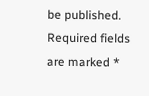be published. Required fields are marked *